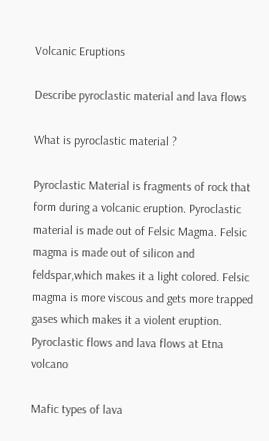Volcanic Eruptions

Describe pyroclastic material and lava flows

What is pyroclastic material ?

Pyroclastic Material is fragments of rock that form during a volcanic eruption. Pyroclastic material is made out of Felsic Magma. Felsic magma is made out of silicon and feldspar,which makes it a light colored. Felsic magma is more viscous and gets more trapped gases which makes it a violent eruption.
Pyroclastic flows and lava flows at Etna volcano

Mafic types of lava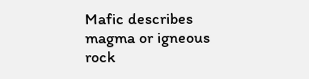Mafic describes magma or igneous rock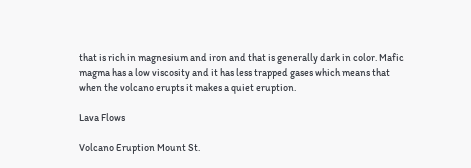that is rich in magnesium and iron and that is generally dark in color. Mafic magma has a low viscosity and it has less trapped gases which means that when the volcano erupts it makes a quiet eruption.

Lava Flows

Volcano Eruption Mount St.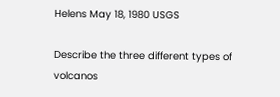Helens May 18, 1980 USGS

Describe the three different types of volcanos